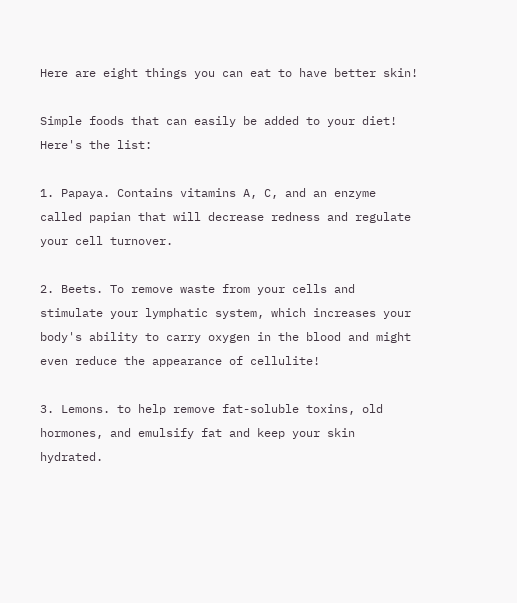Here are eight things you can eat to have better skin!

Simple foods that can easily be added to your diet! Here's the list:

1. Papaya. Contains vitamins A, C, and an enzyme called papian that will decrease redness and regulate your cell turnover.

2. Beets. To remove waste from your cells and stimulate your lymphatic system, which increases your body's ability to carry oxygen in the blood and might even reduce the appearance of cellulite!

3. Lemons. to help remove fat-soluble toxins, old hormones, and emulsify fat and keep your skin hydrated.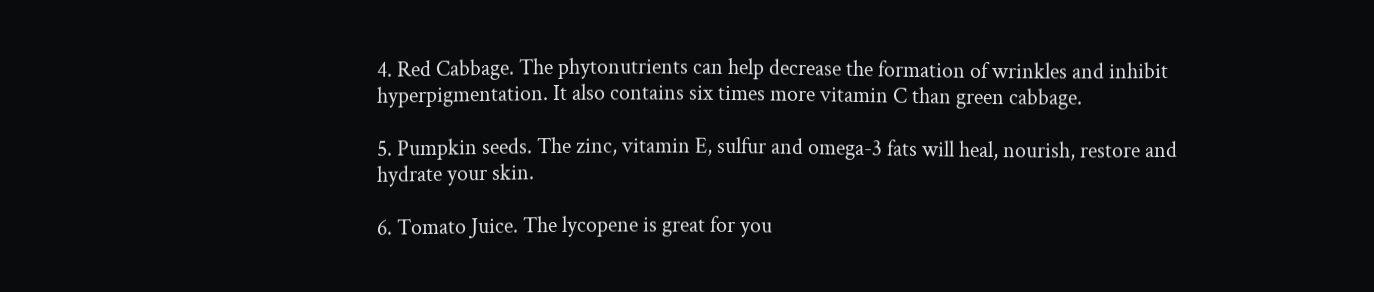4. Red Cabbage. The phytonutrients can help decrease the formation of wrinkles and inhibit hyperpigmentation. It also contains six times more vitamin C than green cabbage.

5. Pumpkin seeds. The zinc, vitamin E, sulfur and omega-3 fats will heal, nourish, restore and hydrate your skin.

6. Tomato Juice. The lycopene is great for you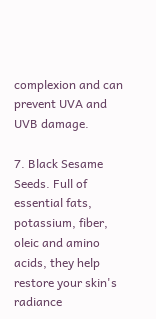complexion and can prevent UVA and UVB damage.

7. Black Sesame Seeds. Full of essential fats, potassium, fiber, oleic and amino acids, they help restore your skin's radiance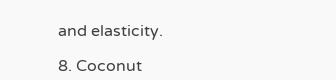and elasticity.

8. Coconut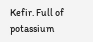Kefir. Full of potassium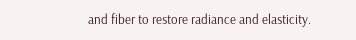and fiber to restore radiance and elasticity.